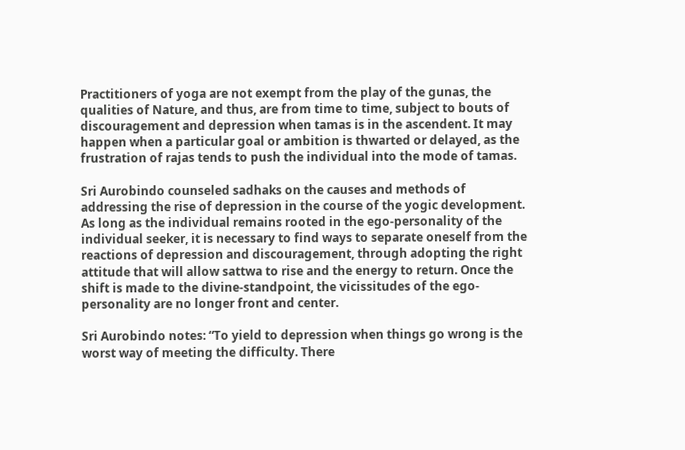Practitioners of yoga are not exempt from the play of the gunas, the qualities of Nature, and thus, are from time to time, subject to bouts of discouragement and depression when tamas is in the ascendent. It may happen when a particular goal or ambition is thwarted or delayed, as the frustration of rajas tends to push the individual into the mode of tamas.

Sri Aurobindo counseled sadhaks on the causes and methods of addressing the rise of depression in the course of the yogic development. As long as the individual remains rooted in the ego-personality of the individual seeker, it is necessary to find ways to separate oneself from the reactions of depression and discouragement, through adopting the right attitude that will allow sattwa to rise and the energy to return. Once the shift is made to the divine-standpoint, the vicissitudes of the ego-personality are no longer front and center.

Sri Aurobindo notes: “To yield to depression when things go wrong is the worst way of meeting the difficulty. There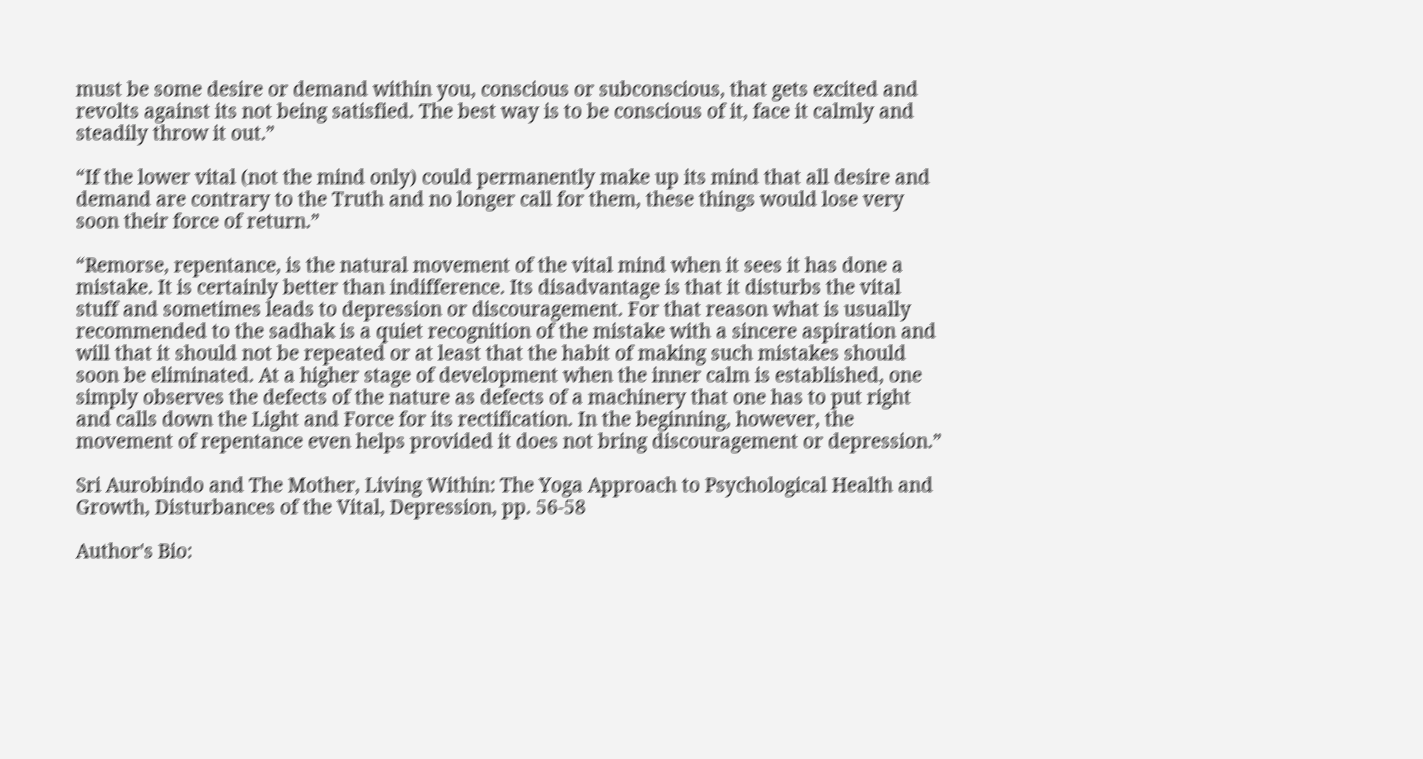must be some desire or demand within you, conscious or subconscious, that gets excited and revolts against its not being satisfied. The best way is to be conscious of it, face it calmly and steadily throw it out.”

“If the lower vital (not the mind only) could permanently make up its mind that all desire and demand are contrary to the Truth and no longer call for them, these things would lose very soon their force of return.”

“Remorse, repentance, is the natural movement of the vital mind when it sees it has done a mistake. It is certainly better than indifference. Its disadvantage is that it disturbs the vital stuff and sometimes leads to depression or discouragement. For that reason what is usually recommended to the sadhak is a quiet recognition of the mistake with a sincere aspiration and will that it should not be repeated or at least that the habit of making such mistakes should soon be eliminated. At a higher stage of development when the inner calm is established, one simply observes the defects of the nature as defects of a machinery that one has to put right and calls down the Light and Force for its rectification. In the beginning, however, the movement of repentance even helps provided it does not bring discouragement or depression.”

Sri Aurobindo and The Mother, Living Within: The Yoga Approach to Psychological Health and Growth, Disturbances of the Vital, Depression, pp. 56-58

Author's Bio: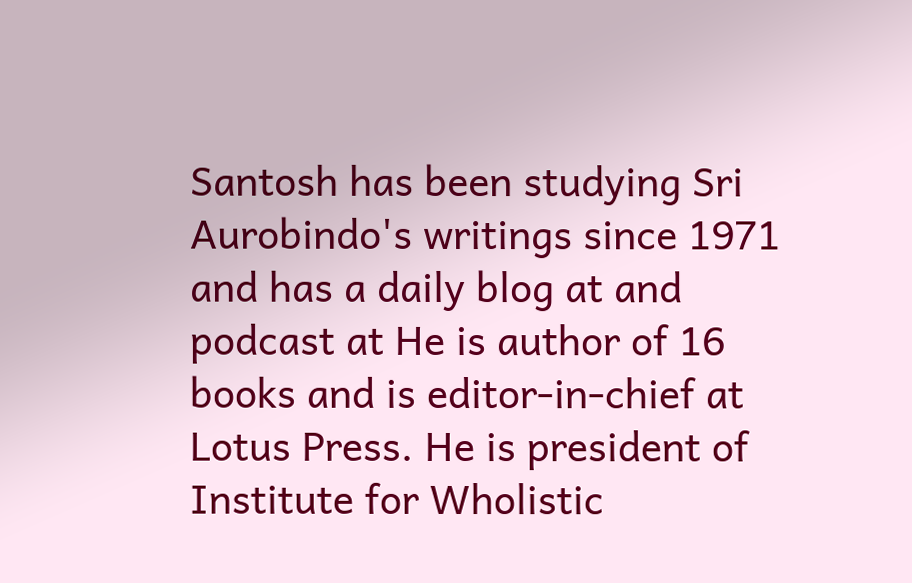Santosh has been studying Sri Aurobindo's writings since 1971 and has a daily blog at and podcast at He is author of 16 books and is editor-in-chief at Lotus Press. He is president of Institute for Wholistic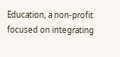Education, a non-profit focused on integrating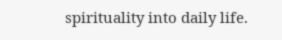spirituality into daily life.